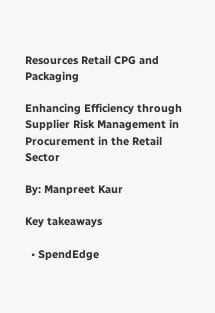Resources Retail CPG and Packaging

Enhancing Efficiency through Supplier Risk Management in Procurement in the Retail Sector

By: Manpreet Kaur

Key takeaways

  • SpendEdge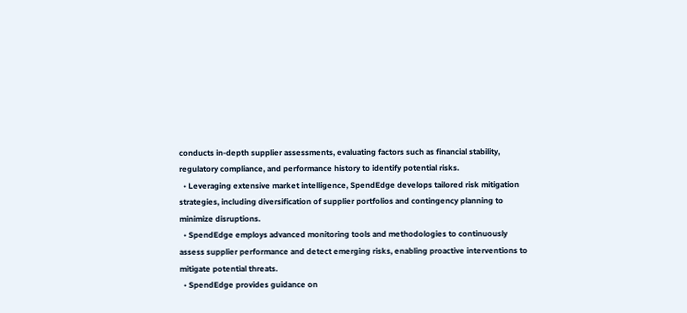conducts in-depth supplier assessments, evaluating factors such as financial stability, regulatory compliance, and performance history to identify potential risks.
  • Leveraging extensive market intelligence, SpendEdge develops tailored risk mitigation strategies, including diversification of supplier portfolios and contingency planning to minimize disruptions.
  • SpendEdge employs advanced monitoring tools and methodologies to continuously assess supplier performance and detect emerging risks, enabling proactive interventions to mitigate potential threats.
  • SpendEdge provides guidance on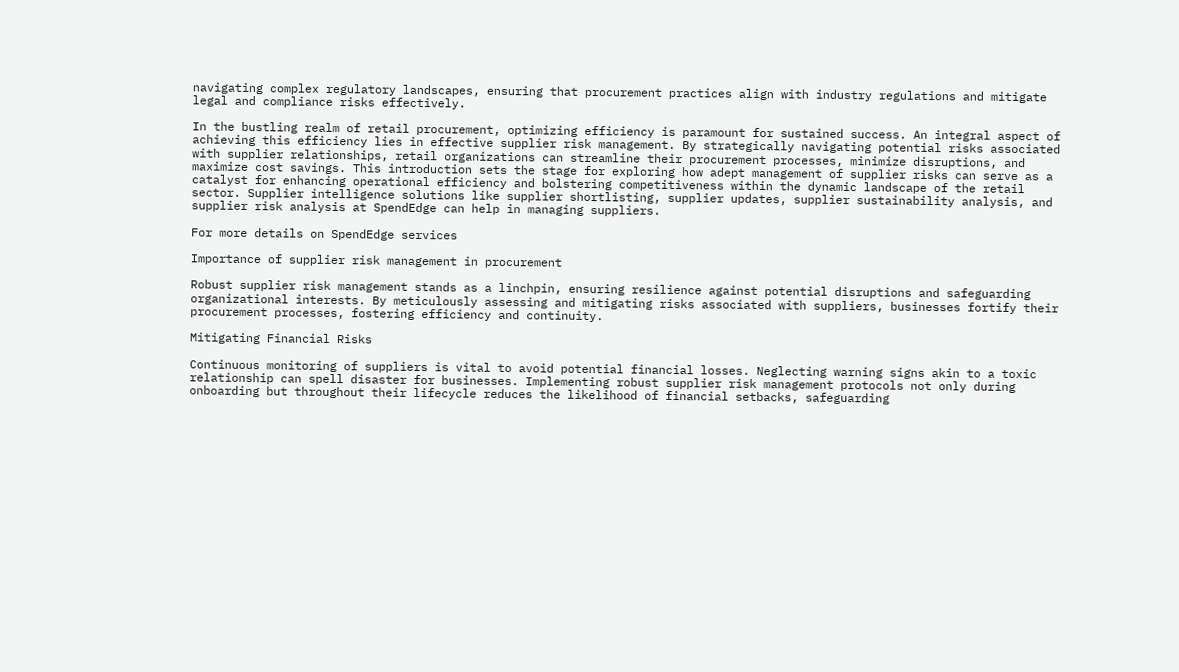navigating complex regulatory landscapes, ensuring that procurement practices align with industry regulations and mitigate legal and compliance risks effectively.

In the bustling realm of retail procurement, optimizing efficiency is paramount for sustained success. An integral aspect of achieving this efficiency lies in effective supplier risk management. By strategically navigating potential risks associated with supplier relationships, retail organizations can streamline their procurement processes, minimize disruptions, and maximize cost savings. This introduction sets the stage for exploring how adept management of supplier risks can serve as a catalyst for enhancing operational efficiency and bolstering competitiveness within the dynamic landscape of the retail sector. Supplier intelligence solutions like supplier shortlisting, supplier updates, supplier sustainability analysis, and supplier risk analysis at SpendEdge can help in managing suppliers.

For more details on SpendEdge services

Importance of supplier risk management in procurement

Robust supplier risk management stands as a linchpin, ensuring resilience against potential disruptions and safeguarding organizational interests. By meticulously assessing and mitigating risks associated with suppliers, businesses fortify their procurement processes, fostering efficiency and continuity.

Mitigating Financial Risks

Continuous monitoring of suppliers is vital to avoid potential financial losses. Neglecting warning signs akin to a toxic relationship can spell disaster for businesses. Implementing robust supplier risk management protocols not only during onboarding but throughout their lifecycle reduces the likelihood of financial setbacks, safeguarding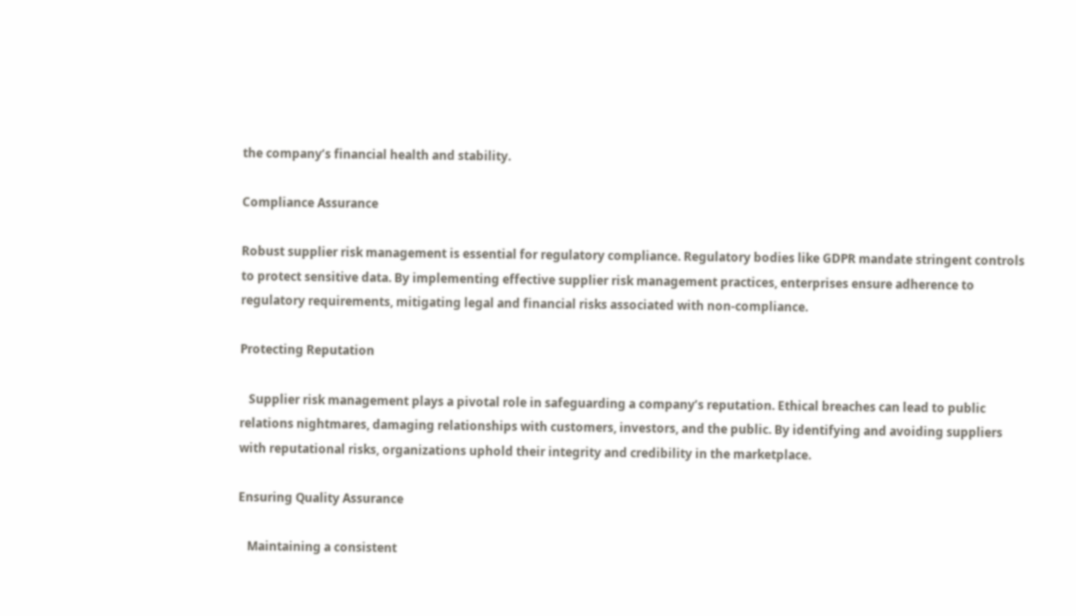the company’s financial health and stability.

Compliance Assurance

Robust supplier risk management is essential for regulatory compliance. Regulatory bodies like GDPR mandate stringent controls to protect sensitive data. By implementing effective supplier risk management practices, enterprises ensure adherence to regulatory requirements, mitigating legal and financial risks associated with non-compliance.

Protecting Reputation

   Supplier risk management plays a pivotal role in safeguarding a company’s reputation. Ethical breaches can lead to public relations nightmares, damaging relationships with customers, investors, and the public. By identifying and avoiding suppliers with reputational risks, organizations uphold their integrity and credibility in the marketplace.

Ensuring Quality Assurance

   Maintaining a consistent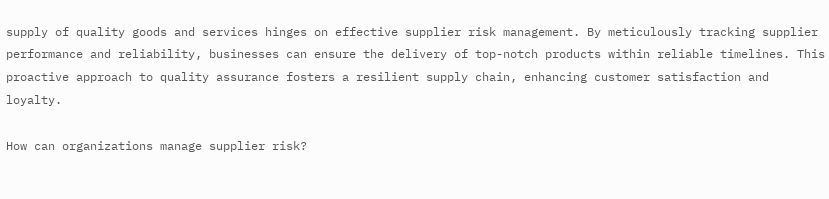supply of quality goods and services hinges on effective supplier risk management. By meticulously tracking supplier performance and reliability, businesses can ensure the delivery of top-notch products within reliable timelines. This proactive approach to quality assurance fosters a resilient supply chain, enhancing customer satisfaction and loyalty.

How can organizations manage supplier risk?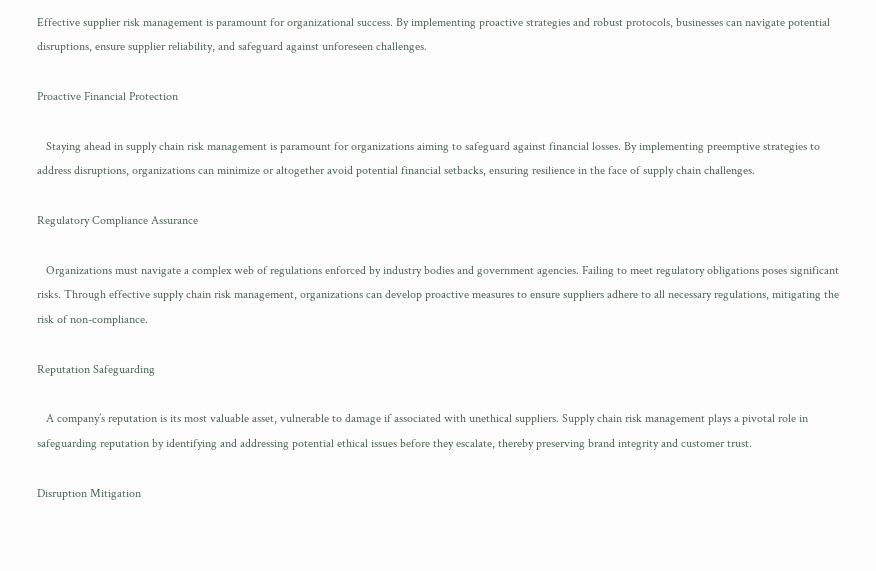Effective supplier risk management is paramount for organizational success. By implementing proactive strategies and robust protocols, businesses can navigate potential disruptions, ensure supplier reliability, and safeguard against unforeseen challenges.

Proactive Financial Protection

   Staying ahead in supply chain risk management is paramount for organizations aiming to safeguard against financial losses. By implementing preemptive strategies to address disruptions, organizations can minimize or altogether avoid potential financial setbacks, ensuring resilience in the face of supply chain challenges.

Regulatory Compliance Assurance

   Organizations must navigate a complex web of regulations enforced by industry bodies and government agencies. Failing to meet regulatory obligations poses significant risks. Through effective supply chain risk management, organizations can develop proactive measures to ensure suppliers adhere to all necessary regulations, mitigating the risk of non-compliance.

Reputation Safeguarding

   A company’s reputation is its most valuable asset, vulnerable to damage if associated with unethical suppliers. Supply chain risk management plays a pivotal role in safeguarding reputation by identifying and addressing potential ethical issues before they escalate, thereby preserving brand integrity and customer trust.

Disruption Mitigation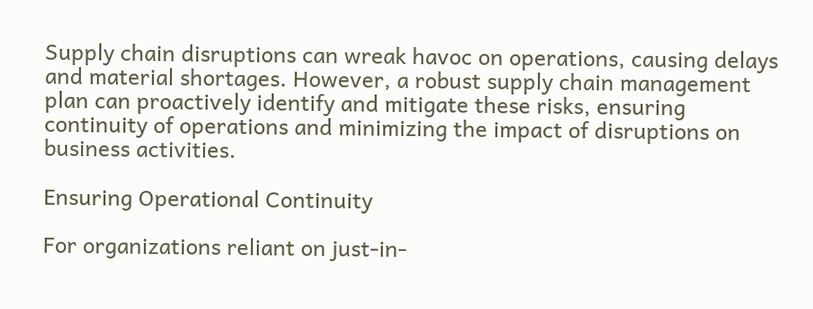Supply chain disruptions can wreak havoc on operations, causing delays and material shortages. However, a robust supply chain management plan can proactively identify and mitigate these risks, ensuring continuity of operations and minimizing the impact of disruptions on business activities.

Ensuring Operational Continuity

For organizations reliant on just-in-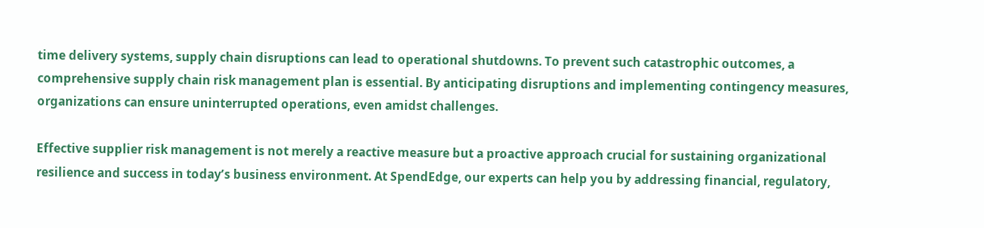time delivery systems, supply chain disruptions can lead to operational shutdowns. To prevent such catastrophic outcomes, a comprehensive supply chain risk management plan is essential. By anticipating disruptions and implementing contingency measures, organizations can ensure uninterrupted operations, even amidst challenges.

Effective supplier risk management is not merely a reactive measure but a proactive approach crucial for sustaining organizational resilience and success in today’s business environment. At SpendEdge, our experts can help you by addressing financial, regulatory,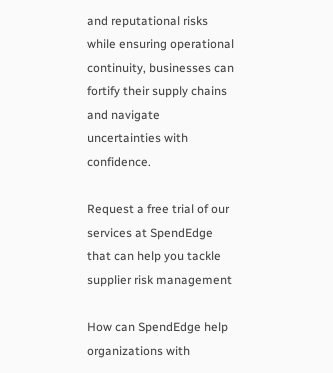and reputational risks while ensuring operational continuity, businesses can fortify their supply chains and navigate uncertainties with confidence.

Request a free trial of our services at SpendEdge that can help you tackle supplier risk management

How can SpendEdge help organizations with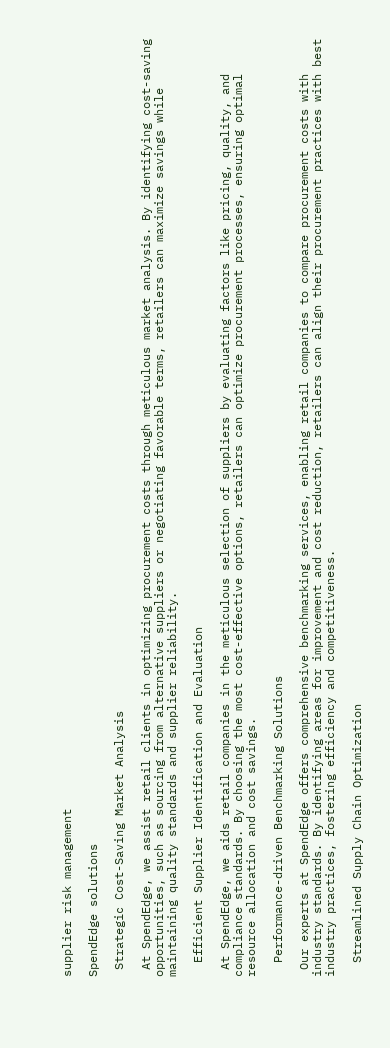supplier risk management

SpendEdge solutions

 Strategic Cost-Saving Market Analysis

 At SpendEdge, we assist retail clients in optimizing procurement costs through meticulous market analysis. By identifying cost-saving opportunities, such as sourcing from alternative suppliers or negotiating favorable terms, retailers can maximize savings while maintaining quality standards and supplier reliability.

  Efficient Supplier Identification and Evaluation

 At SpendEdge, we aids retail companies in the meticulous selection of suppliers by evaluating factors like pricing, quality, and compliance standards. By choosing the most cost-effective options, retailers can optimize procurement processes, ensuring optimal resource allocation and cost savings.

  Performance-driven Benchmarking Solutions

 Our experts at SpendEdge offers comprehensive benchmarking services, enabling retail companies to compare procurement costs with industry standards. By identifying areas for improvement and cost reduction, retailers can align their procurement practices with best industry practices, fostering efficiency and competitiveness.

  Streamlined Supply Chain Optimization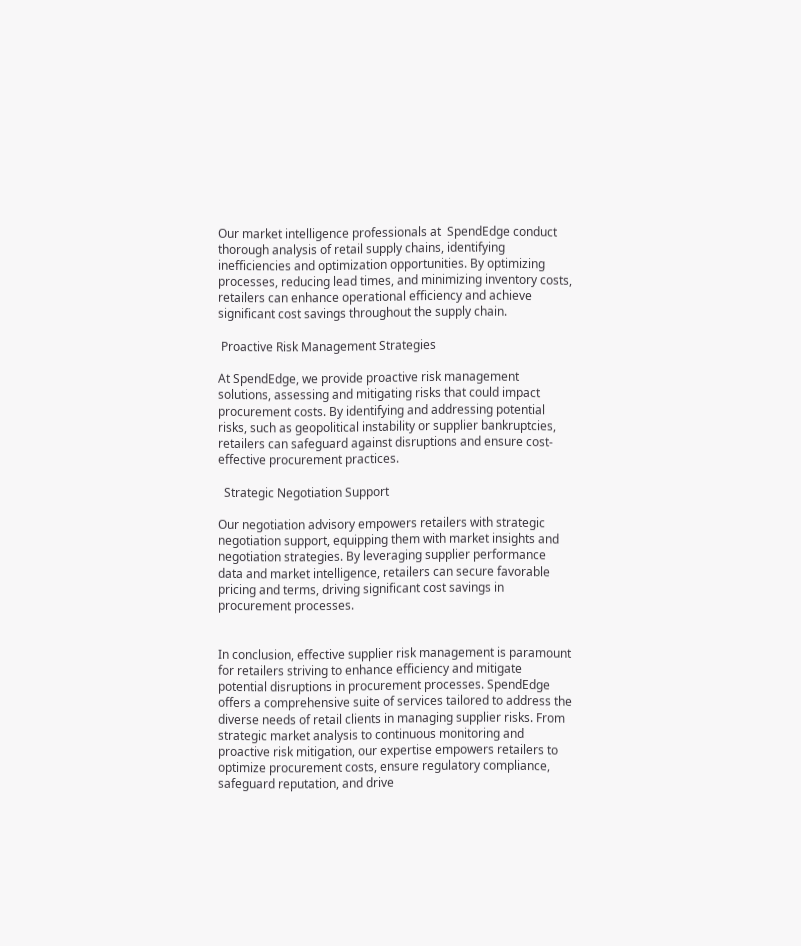Our market intelligence professionals at  SpendEdge conduct thorough analysis of retail supply chains, identifying inefficiencies and optimization opportunities. By optimizing processes, reducing lead times, and minimizing inventory costs, retailers can enhance operational efficiency and achieve significant cost savings throughout the supply chain.

 Proactive Risk Management Strategies

At SpendEdge, we provide proactive risk management solutions, assessing and mitigating risks that could impact procurement costs. By identifying and addressing potential risks, such as geopolitical instability or supplier bankruptcies, retailers can safeguard against disruptions and ensure cost-effective procurement practices.

  Strategic Negotiation Support

Our negotiation advisory empowers retailers with strategic negotiation support, equipping them with market insights and negotiation strategies. By leveraging supplier performance data and market intelligence, retailers can secure favorable pricing and terms, driving significant cost savings in procurement processes.


In conclusion, effective supplier risk management is paramount for retailers striving to enhance efficiency and mitigate potential disruptions in procurement processes. SpendEdge offers a comprehensive suite of services tailored to address the diverse needs of retail clients in managing supplier risks. From strategic market analysis to continuous monitoring and proactive risk mitigation, our expertise empowers retailers to optimize procurement costs, ensure regulatory compliance, safeguard reputation, and drive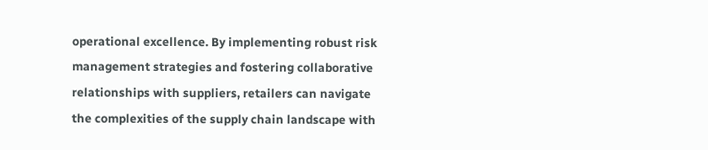operational excellence. By implementing robust risk management strategies and fostering collaborative relationships with suppliers, retailers can navigate the complexities of the supply chain landscape with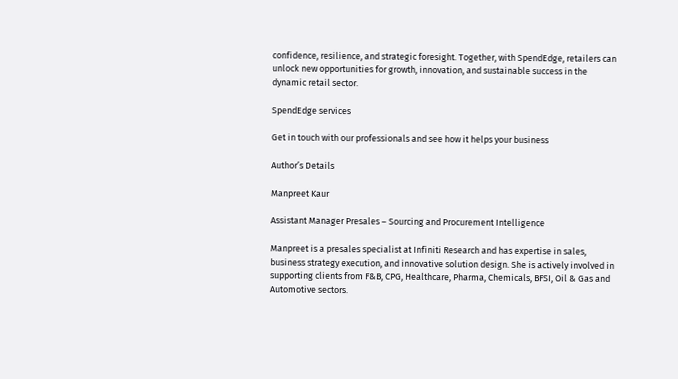confidence, resilience, and strategic foresight. Together, with SpendEdge, retailers can unlock new opportunities for growth, innovation, and sustainable success in the dynamic retail sector.

SpendEdge services

Get in touch with our professionals and see how it helps your business

Author’s Details

Manpreet Kaur

Assistant Manager Presales – Sourcing and Procurement Intelligence

Manpreet is a presales specialist at Infiniti Research and has expertise in sales, business strategy execution, and innovative solution design. She is actively involved in supporting clients from F&B, CPG, Healthcare, Pharma, Chemicals, BFSI, Oil & Gas and Automotive sectors.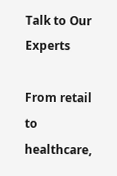Talk to Our Experts

From retail to healthcare,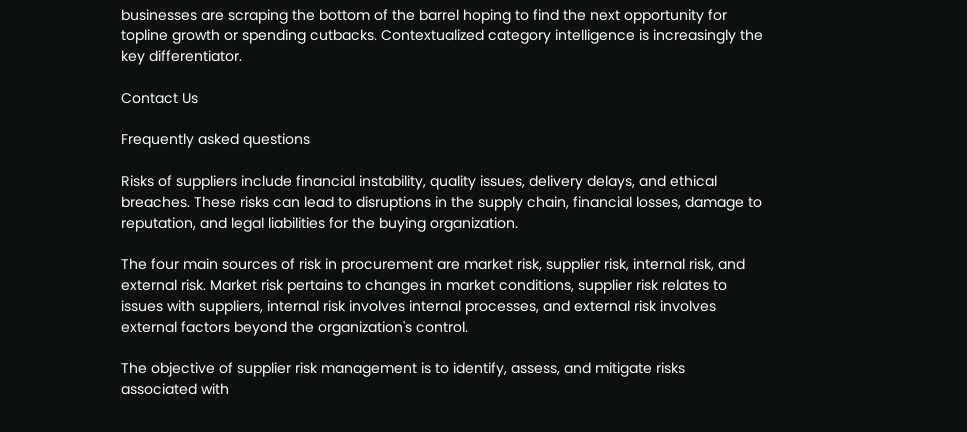businesses are scraping the bottom of the barrel hoping to find the next opportunity for topline growth or spending cutbacks. Contextualized category intelligence is increasingly the key differentiator.

Contact Us

Frequently asked questions

Risks of suppliers include financial instability, quality issues, delivery delays, and ethical breaches. These risks can lead to disruptions in the supply chain, financial losses, damage to reputation, and legal liabilities for the buying organization.

The four main sources of risk in procurement are market risk, supplier risk, internal risk, and external risk. Market risk pertains to changes in market conditions, supplier risk relates to issues with suppliers, internal risk involves internal processes, and external risk involves external factors beyond the organization's control.

The objective of supplier risk management is to identify, assess, and mitigate risks associated with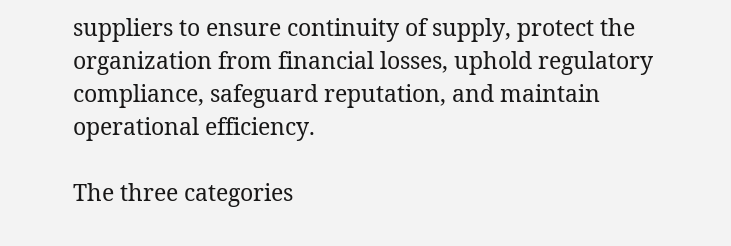suppliers to ensure continuity of supply, protect the organization from financial losses, uphold regulatory compliance, safeguard reputation, and maintain operational efficiency.

The three categories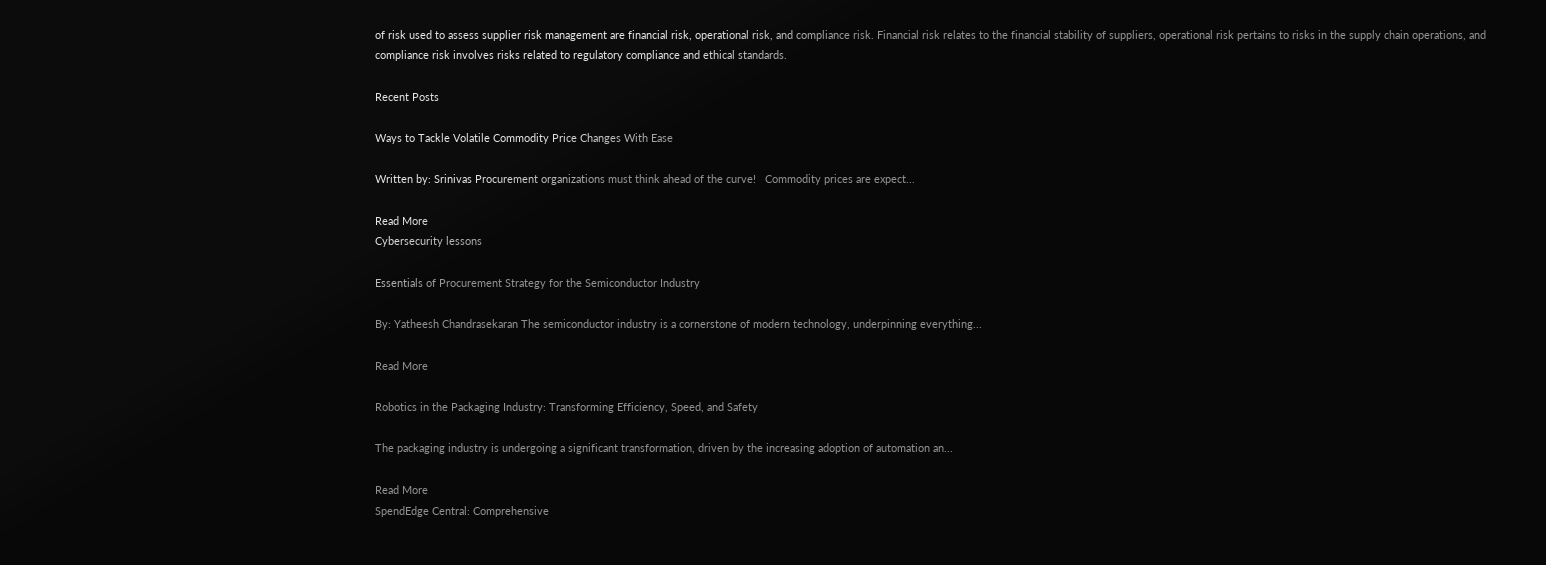of risk used to assess supplier risk management are financial risk, operational risk, and compliance risk. Financial risk relates to the financial stability of suppliers, operational risk pertains to risks in the supply chain operations, and compliance risk involves risks related to regulatory compliance and ethical standards.

Recent Posts

Ways to Tackle Volatile Commodity Price Changes With Ease

Written by: Srinivas Procurement organizations must think ahead of the curve!   Commodity prices are expect...

Read More
Cybersecurity lessons

Essentials of Procurement Strategy for the Semiconductor Industry

By: Yatheesh Chandrasekaran The semiconductor industry is a cornerstone of modern technology, underpinning everything...

Read More

Robotics in the Packaging Industry: Transforming Efficiency, Speed, and Safety

The packaging industry is undergoing a significant transformation, driven by the increasing adoption of automation an...

Read More
SpendEdge Central: Comprehensive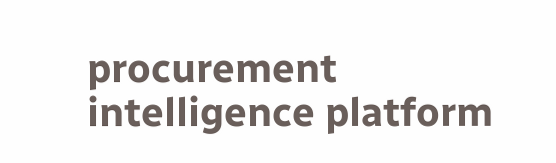procurement intelligence platform